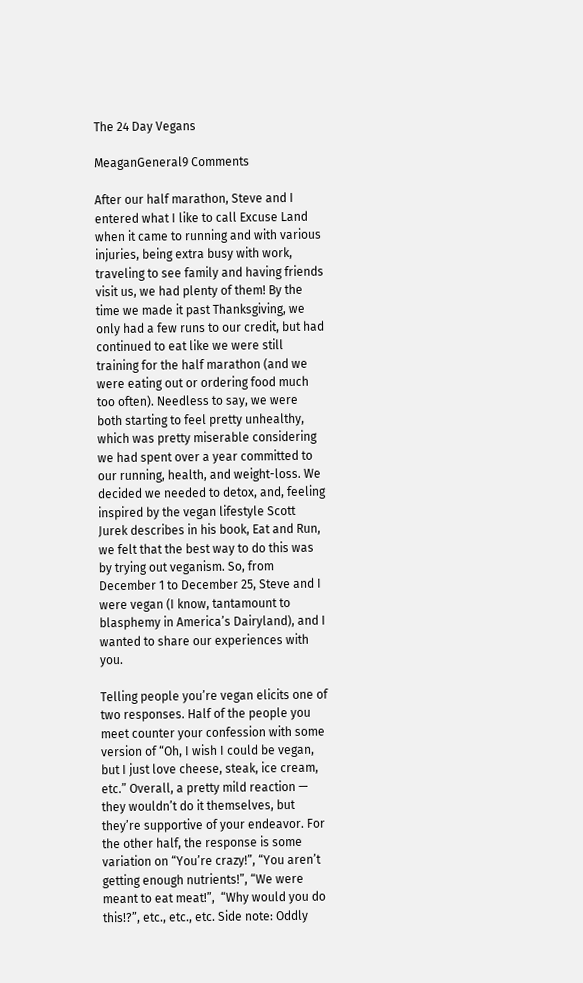The 24 Day Vegans

MeaganGeneral9 Comments

After our half marathon, Steve and I entered what I like to call Excuse Land when it came to running and with various injuries, being extra busy with work, traveling to see family and having friends visit us, we had plenty of them! By the time we made it past Thanksgiving, we only had a few runs to our credit, but had continued to eat like we were still training for the half marathon (and we were eating out or ordering food much too often). Needless to say, we were both starting to feel pretty unhealthy, which was pretty miserable considering we had spent over a year committed to our running, health, and weight-loss. We decided we needed to detox, and, feeling inspired by the vegan lifestyle Scott Jurek describes in his book, Eat and Run, we felt that the best way to do this was by trying out veganism. So, from December 1 to December 25, Steve and I were vegan (I know, tantamount to blasphemy in America’s Dairyland), and I wanted to share our experiences with you.

Telling people you’re vegan elicits one of two responses. Half of the people you meet counter your confession with some version of “Oh, I wish I could be vegan, but I just love cheese, steak, ice cream, etc.” Overall, a pretty mild reaction — they wouldn’t do it themselves, but they’re supportive of your endeavor. For the other half, the response is some variation on “You’re crazy!”, “You aren’t getting enough nutrients!”, “We were meant to eat meat!”,  “Why would you do this!?”, etc., etc., etc. Side note: Oddly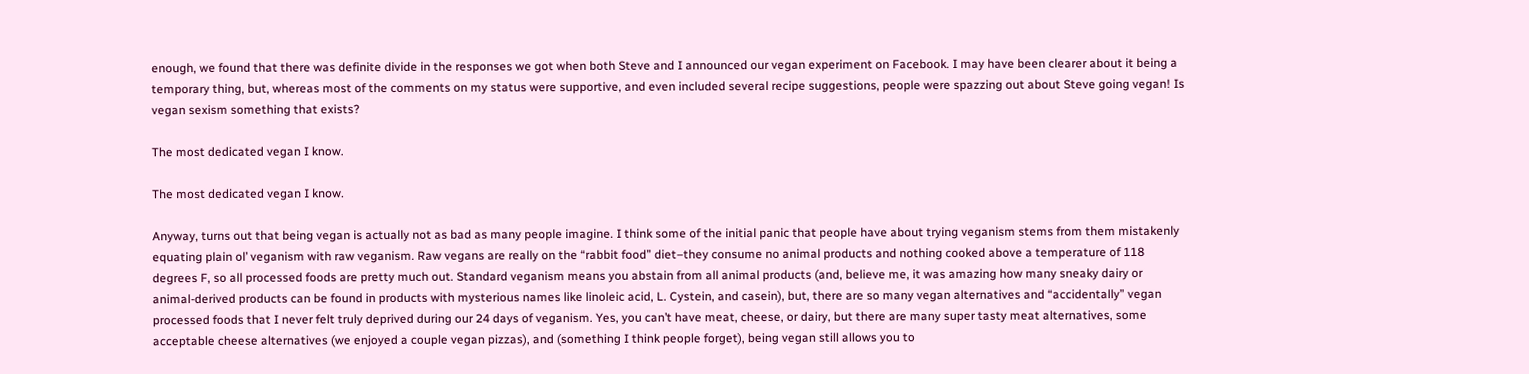enough, we found that there was definite divide in the responses we got when both Steve and I announced our vegan experiment on Facebook. I may have been clearer about it being a temporary thing, but, whereas most of the comments on my status were supportive, and even included several recipe suggestions, people were spazzing out about Steve going vegan! Is vegan sexism something that exists?

The most dedicated vegan I know.

The most dedicated vegan I know.

Anyway, turns out that being vegan is actually not as bad as many people imagine. I think some of the initial panic that people have about trying veganism stems from them mistakenly equating plain ol’ veganism with raw veganism. Raw vegans are really on the “rabbit food” diet–they consume no animal products and nothing cooked above a temperature of 118 degrees F, so all processed foods are pretty much out. Standard veganism means you abstain from all animal products (and, believe me, it was amazing how many sneaky dairy or animal-derived products can be found in products with mysterious names like linoleic acid, L. Cystein, and casein), but, there are so many vegan alternatives and “accidentally” vegan processed foods that I never felt truly deprived during our 24 days of veganism. Yes, you can’t have meat, cheese, or dairy, but there are many super tasty meat alternatives, some acceptable cheese alternatives (we enjoyed a couple vegan pizzas), and (something I think people forget), being vegan still allows you to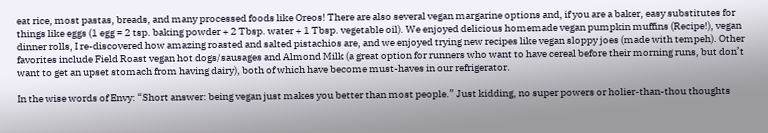eat rice, most pastas, breads, and many processed foods like Oreos! There are also several vegan margarine options and, if you are a baker, easy substitutes for things like eggs (1 egg = 2 tsp. baking powder + 2 Tbsp. water + 1 Tbsp. vegetable oil). We enjoyed delicious homemade vegan pumpkin muffins (Recipe!), vegan dinner rolls, I re-discovered how amazing roasted and salted pistachios are, and we enjoyed trying new recipes like vegan sloppy joes (made with tempeh). Other favorites include Field Roast vegan hot dogs/sausages and Almond Milk (a great option for runners who want to have cereal before their morning runs, but don’t want to get an upset stomach from having dairy), both of which have become must-haves in our refrigerator.

In the wise words of Envy: “Short answer: being vegan just makes you better than most people.” Just kidding, no super powers or holier-than-thou thoughts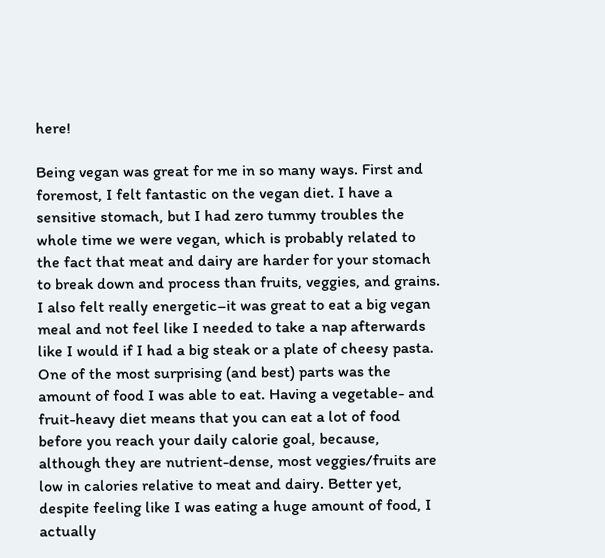here!

Being vegan was great for me in so many ways. First and foremost, I felt fantastic on the vegan diet. I have a sensitive stomach, but I had zero tummy troubles the whole time we were vegan, which is probably related to the fact that meat and dairy are harder for your stomach to break down and process than fruits, veggies, and grains. I also felt really energetic–it was great to eat a big vegan meal and not feel like I needed to take a nap afterwards like I would if I had a big steak or a plate of cheesy pasta. One of the most surprising (and best) parts was the amount of food I was able to eat. Having a vegetable- and fruit-heavy diet means that you can eat a lot of food before you reach your daily calorie goal, because, although they are nutrient-dense, most veggies/fruits are low in calories relative to meat and dairy. Better yet, despite feeling like I was eating a huge amount of food, I actually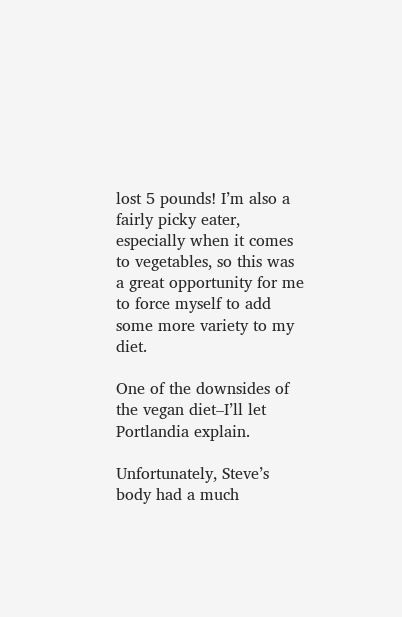lost 5 pounds! I’m also a fairly picky eater, especially when it comes to vegetables, so this was a great opportunity for me to force myself to add some more variety to my diet.

One of the downsides of the vegan diet–I’ll let Portlandia explain.

Unfortunately, Steve’s body had a much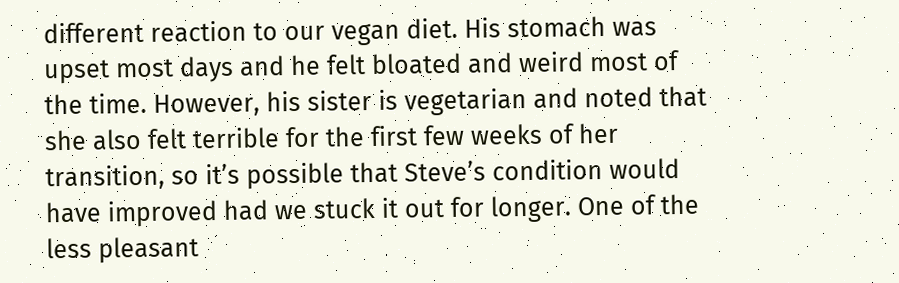different reaction to our vegan diet. His stomach was upset most days and he felt bloated and weird most of the time. However, his sister is vegetarian and noted that she also felt terrible for the first few weeks of her transition, so it’s possible that Steve’s condition would have improved had we stuck it out for longer. One of the less pleasant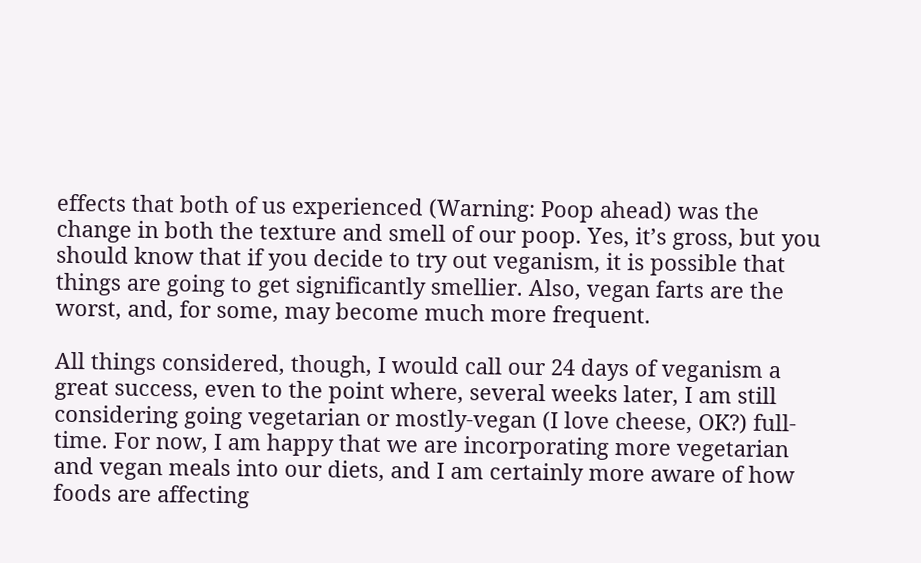effects that both of us experienced (Warning: Poop ahead) was the change in both the texture and smell of our poop. Yes, it’s gross, but you should know that if you decide to try out veganism, it is possible that things are going to get significantly smellier. Also, vegan farts are the worst, and, for some, may become much more frequent.

All things considered, though, I would call our 24 days of veganism a great success, even to the point where, several weeks later, I am still considering going vegetarian or mostly-vegan (I love cheese, OK?) full-time. For now, I am happy that we are incorporating more vegetarian and vegan meals into our diets, and I am certainly more aware of how foods are affecting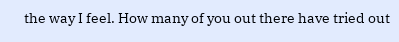the way I feel. How many of you out there have tried out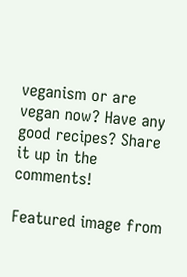veganism or are vegan now? Have any good recipes? Share it up in the comments!

Featured image from